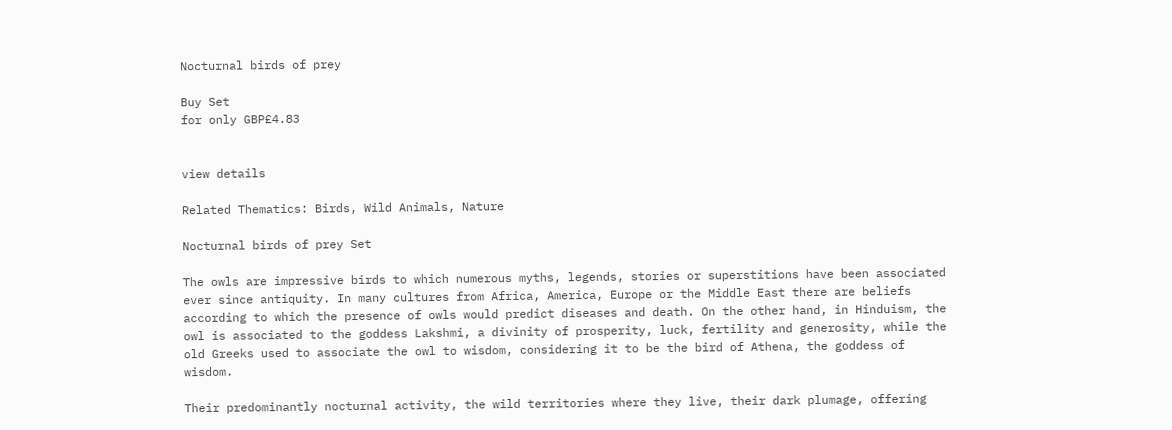Nocturnal birds of prey

Buy Set
for only GBP£4.83


view details

Related Thematics: Birds, Wild Animals, Nature

Nocturnal birds of prey Set

The owls are impressive birds to which numerous myths, legends, stories or superstitions have been associated ever since antiquity. In many cultures from Africa, America, Europe or the Middle East there are beliefs according to which the presence of owls would predict diseases and death. On the other hand, in Hinduism, the owl is associated to the goddess Lakshmi, a divinity of prosperity, luck, fertility and generosity, while the old Greeks used to associate the owl to wisdom, considering it to be the bird of Athena, the goddess of wisdom.

Their predominantly nocturnal activity, the wild territories where they live, their dark plumage, offering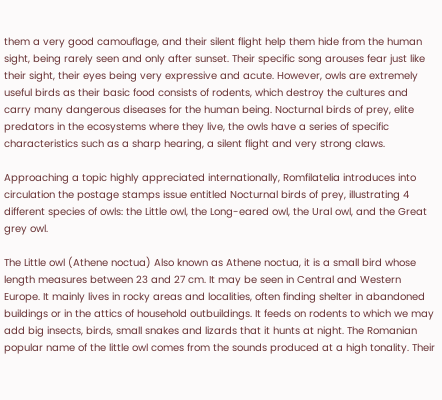them a very good camouflage, and their silent flight help them hide from the human sight, being rarely seen and only after sunset. Their specific song arouses fear just like their sight, their eyes being very expressive and acute. However, owls are extremely useful birds as their basic food consists of rodents, which destroy the cultures and carry many dangerous diseases for the human being. Nocturnal birds of prey, elite predators in the ecosystems where they live, the owls have a series of specific characteristics such as a sharp hearing, a silent flight and very strong claws.

Approaching a topic highly appreciated internationally, Romfilatelia introduces into circulation the postage stamps issue entitled Nocturnal birds of prey, illustrating 4 different species of owls: the Little owl, the Long-eared owl, the Ural owl, and the Great grey owl.

The Little owl (Athene noctua) Also known as Athene noctua, it is a small bird whose length measures between 23 and 27 cm. It may be seen in Central and Western Europe. It mainly lives in rocky areas and localities, often finding shelter in abandoned buildings or in the attics of household outbuildings. It feeds on rodents to which we may add big insects, birds, small snakes and lizards that it hunts at night. The Romanian popular name of the little owl comes from the sounds produced at a high tonality. Their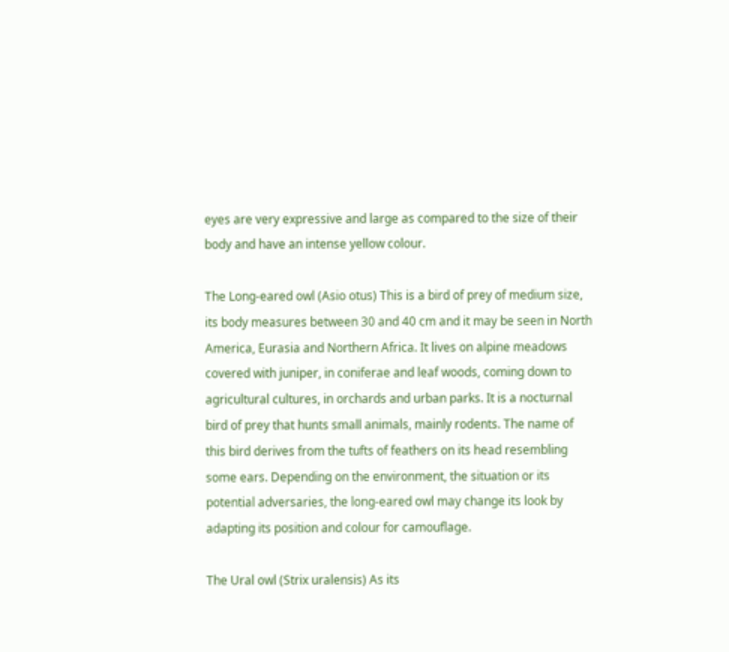eyes are very expressive and large as compared to the size of their body and have an intense yellow colour.

The Long-eared owl (Asio otus) This is a bird of prey of medium size, its body measures between 30 and 40 cm and it may be seen in North America, Eurasia and Northern Africa. It lives on alpine meadows covered with juniper, in coniferae and leaf woods, coming down to agricultural cultures, in orchards and urban parks. It is a nocturnal bird of prey that hunts small animals, mainly rodents. The name of this bird derives from the tufts of feathers on its head resembling some ears. Depending on the environment, the situation or its potential adversaries, the long-eared owl may change its look by adapting its position and colour for camouflage.

The Ural owl (Strix uralensis) As its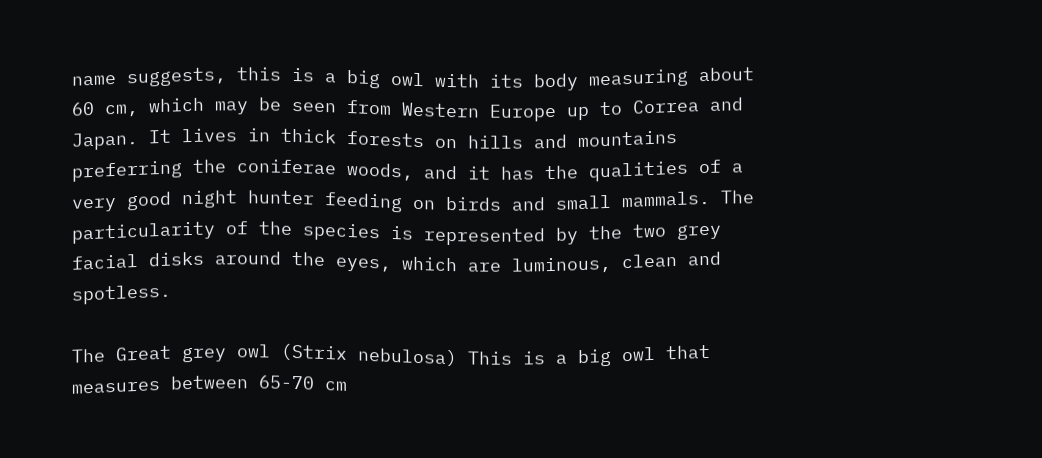name suggests, this is a big owl with its body measuring about 60 cm, which may be seen from Western Europe up to Correa and Japan. It lives in thick forests on hills and mountains preferring the coniferae woods, and it has the qualities of a very good night hunter feeding on birds and small mammals. The particularity of the species is represented by the two grey facial disks around the eyes, which are luminous, clean and spotless.

The Great grey owl (Strix nebulosa) This is a big owl that measures between 65-70 cm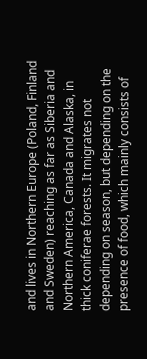and lives in Northern Europe (Poland, Finland and Sweden) reaching as far as Siberia and Northern America, Canada and Alaska, in thick coniferae forests. It migrates not depending on season, but depending on the presence of food, which mainly consists of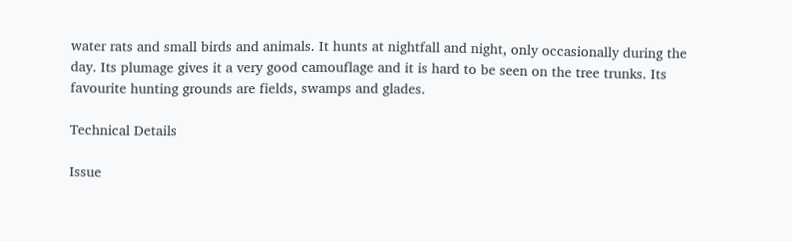water rats and small birds and animals. It hunts at nightfall and night, only occasionally during the day. Its plumage gives it a very good camouflage and it is hard to be seen on the tree trunks. Its favourite hunting grounds are fields, swamps and glades.

Technical Details

Issue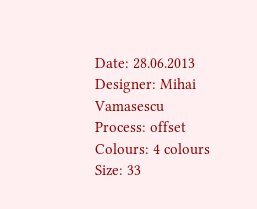Date: 28.06.2013
Designer: Mihai Vamasescu
Process: offset
Colours: 4 colours
Size: 33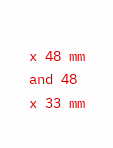x 48 mm and 48 x 33 mm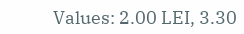Values: 2.00 LEI, 3.30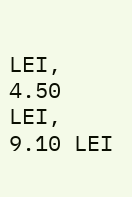LEI, 4.50 LEI, 9.10 LEI